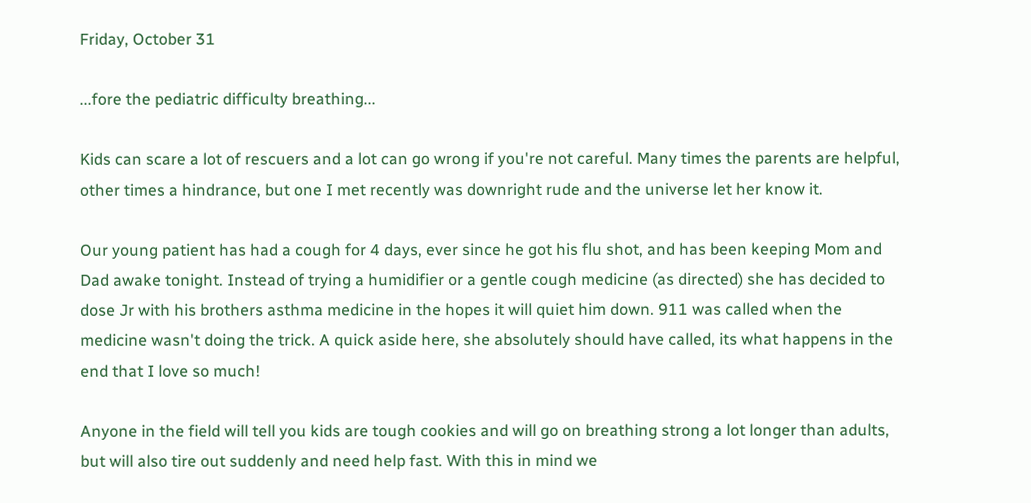Friday, October 31

...fore the pediatric difficulty breathing...

Kids can scare a lot of rescuers and a lot can go wrong if you're not careful. Many times the parents are helpful, other times a hindrance, but one I met recently was downright rude and the universe let her know it.

Our young patient has had a cough for 4 days, ever since he got his flu shot, and has been keeping Mom and Dad awake tonight. Instead of trying a humidifier or a gentle cough medicine (as directed) she has decided to dose Jr with his brothers asthma medicine in the hopes it will quiet him down. 911 was called when the medicine wasn't doing the trick. A quick aside here, she absolutely should have called, its what happens in the end that I love so much!

Anyone in the field will tell you kids are tough cookies and will go on breathing strong a lot longer than adults, but will also tire out suddenly and need help fast. With this in mind we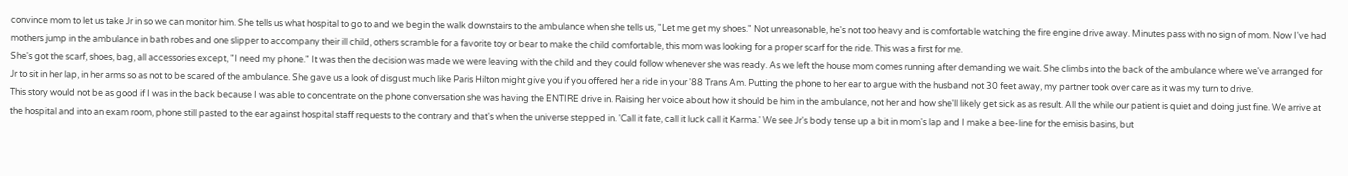convince mom to let us take Jr in so we can monitor him. She tells us what hospital to go to and we begin the walk downstairs to the ambulance when she tells us, "Let me get my shoes." Not unreasonable, he's not too heavy and is comfortable watching the fire engine drive away. Minutes pass with no sign of mom. Now I've had mothers jump in the ambulance in bath robes and one slipper to accompany their ill child, others scramble for a favorite toy or bear to make the child comfortable, this mom was looking for a proper scarf for the ride. This was a first for me.
She's got the scarf, shoes, bag, all accessories except, "I need my phone." It was then the decision was made we were leaving with the child and they could follow whenever she was ready. As we left the house mom comes running after demanding we wait. She climbs into the back of the ambulance where we've arranged for Jr to sit in her lap, in her arms so as not to be scared of the ambulance. She gave us a look of disgust much like Paris Hilton might give you if you offered her a ride in your '88 Trans Am. Putting the phone to her ear to argue with the husband not 30 feet away, my partner took over care as it was my turn to drive.
This story would not be as good if I was in the back because I was able to concentrate on the phone conversation she was having the ENTIRE drive in. Raising her voice about how it should be him in the ambulance, not her and how she'll likely get sick as as result. All the while our patient is quiet and doing just fine. We arrive at the hospital and into an exam room, phone still pasted to the ear against hospital staff requests to the contrary and that's when the universe stepped in. 'Call it fate, call it luck call it Karma.' We see Jr's body tense up a bit in mom's lap and I make a bee-line for the emisis basins, but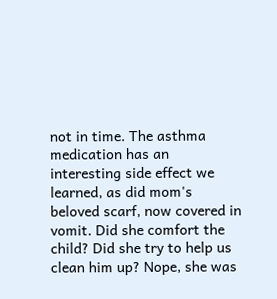not in time. The asthma medication has an interesting side effect we learned, as did mom's beloved scarf, now covered in vomit. Did she comfort the child? Did she try to help us clean him up? Nope, she was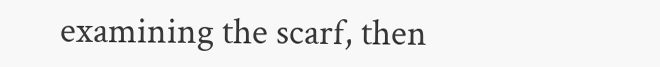examining the scarf, then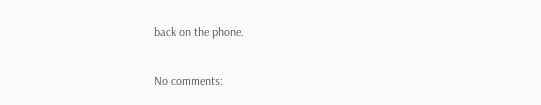back on the phone.

No comments: